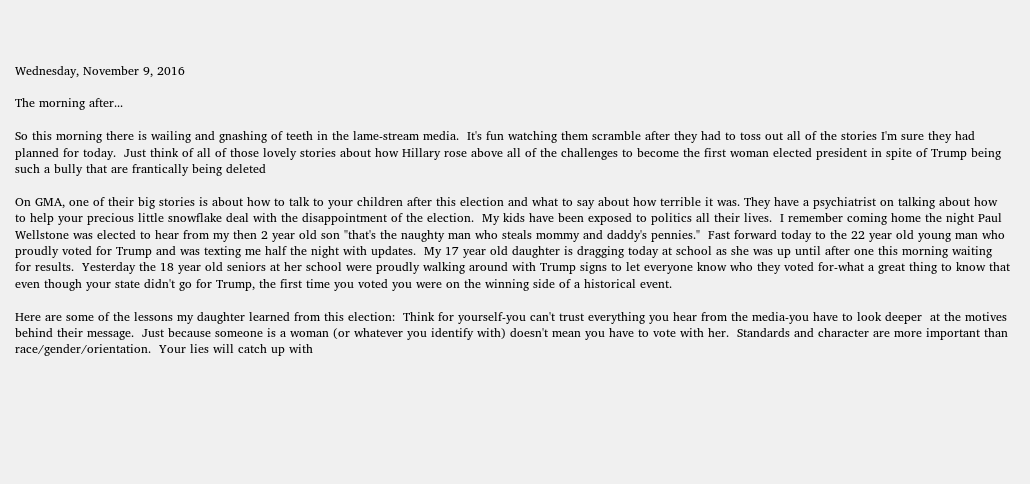Wednesday, November 9, 2016

The morning after...

So this morning there is wailing and gnashing of teeth in the lame-stream media.  It's fun watching them scramble after they had to toss out all of the stories I'm sure they had planned for today.  Just think of all of those lovely stories about how Hillary rose above all of the challenges to become the first woman elected president in spite of Trump being such a bully that are frantically being deleted

On GMA, one of their big stories is about how to talk to your children after this election and what to say about how terrible it was. They have a psychiatrist on talking about how to help your precious little snowflake deal with the disappointment of the election.  My kids have been exposed to politics all their lives.  I remember coming home the night Paul Wellstone was elected to hear from my then 2 year old son "that's the naughty man who steals mommy and daddy's pennies."  Fast forward today to the 22 year old young man who proudly voted for Trump and was texting me half the night with updates.  My 17 year old daughter is dragging today at school as she was up until after one this morning waiting for results.  Yesterday the 18 year old seniors at her school were proudly walking around with Trump signs to let everyone know who they voted for-what a great thing to know that even though your state didn't go for Trump, the first time you voted you were on the winning side of a historical event.

Here are some of the lessons my daughter learned from this election:  Think for yourself-you can't trust everything you hear from the media-you have to look deeper  at the motives behind their message.  Just because someone is a woman (or whatever you identify with) doesn't mean you have to vote with her.  Standards and character are more important than race/gender/orientation.  Your lies will catch up with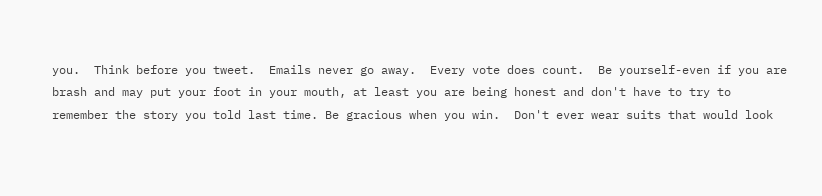you.  Think before you tweet.  Emails never go away.  Every vote does count.  Be yourself-even if you are brash and may put your foot in your mouth, at least you are being honest and don't have to try to remember the story you told last time. Be gracious when you win.  Don't ever wear suits that would look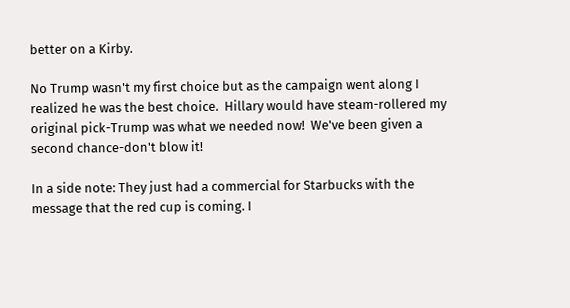better on a Kirby.

No Trump wasn't my first choice but as the campaign went along I realized he was the best choice.  Hillary would have steam-rollered my original pick-Trump was what we needed now!  We've been given a second chance-don't blow it!

In a side note: They just had a commercial for Starbucks with the message that the red cup is coming. I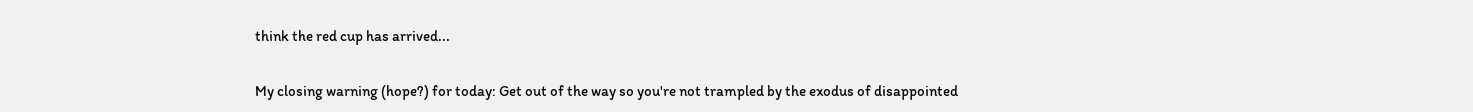think the red cup has arrived...

My closing warning (hope?) for today: Get out of the way so you're not trampled by the exodus of disappointed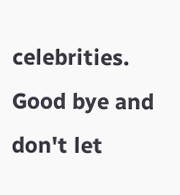celebrities. Good bye and  don't let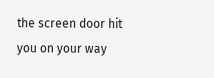the screen door hit you on your way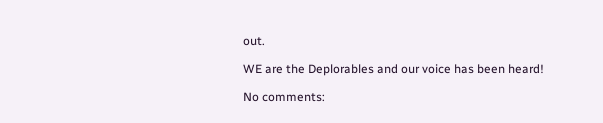out.

WE are the Deplorables and our voice has been heard!

No comments: